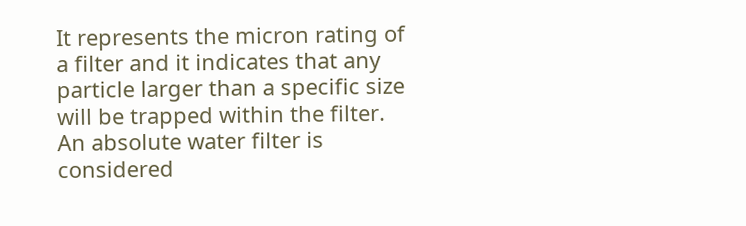It represents the micron rating of a filter and it indicates that any particle larger than a specific size will be trapped within the filter. An absolute water filter is considered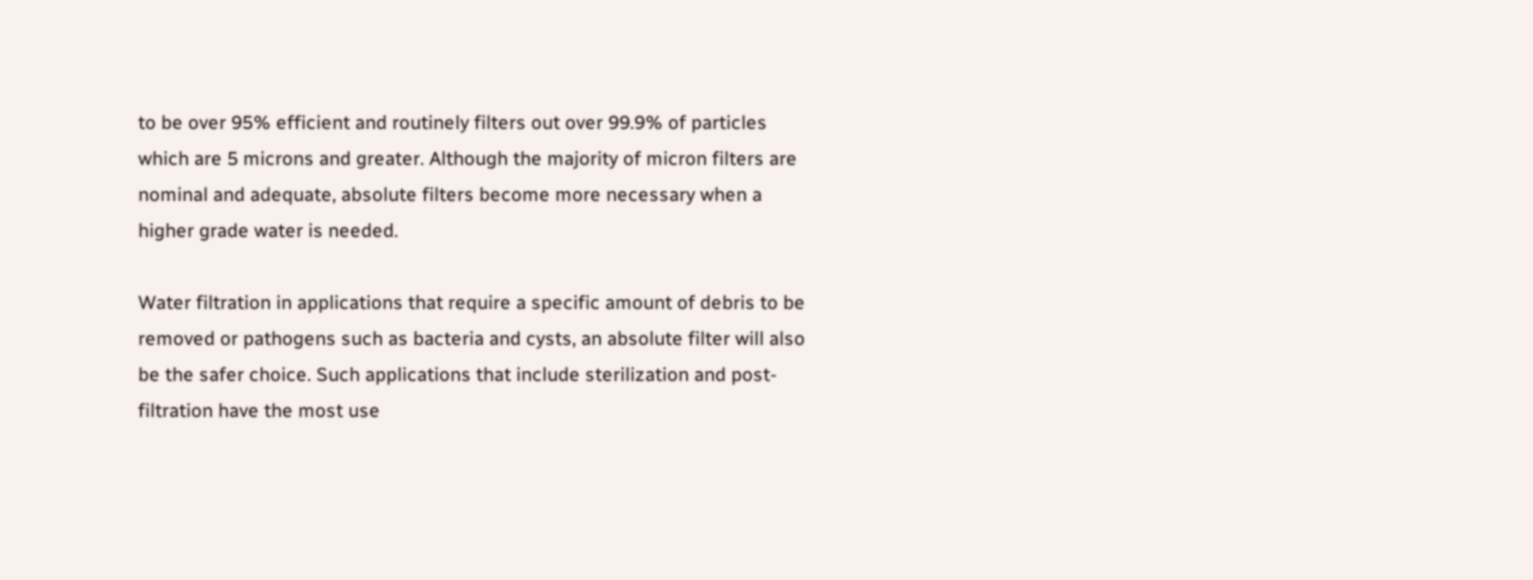to be over 95% efficient and routinely filters out over 99.9% of particles which are 5 microns and greater. Although the majority of micron filters are nominal and adequate, absolute filters become more necessary when a higher grade water is needed.

Water filtration in applications that require a specific amount of debris to be removed or pathogens such as bacteria and cysts, an absolute filter will also be the safer choice. Such applications that include sterilization and post-filtration have the most use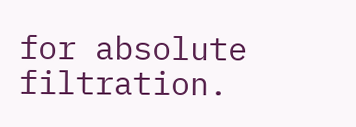for absolute filtration.